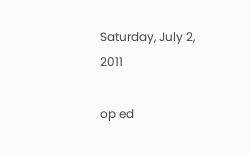Saturday, July 2, 2011

op ed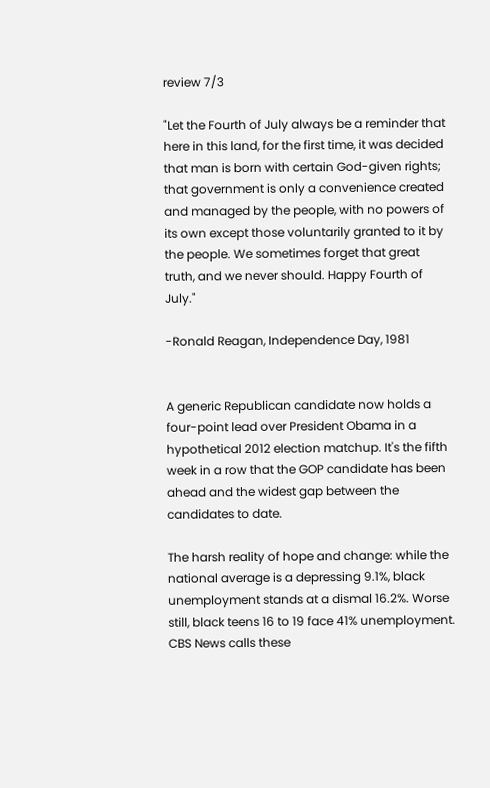review 7/3

"Let the Fourth of July always be a reminder that here in this land, for the first time, it was decided that man is born with certain God-given rights; that government is only a convenience created and managed by the people, with no powers of its own except those voluntarily granted to it by the people. We sometimes forget that great truth, and we never should. Happy Fourth of July."

-Ronald Reagan, Independence Day, 1981


A generic Republican candidate now holds a four-point lead over President Obama in a hypothetical 2012 election matchup. It's the fifth week in a row that the GOP candidate has been ahead and the widest gap between the candidates to date.

The harsh reality of hope and change: while the national average is a depressing 9.1%, black unemployment stands at a dismal 16.2%. Worse still, black teens 16 to 19 face 41% unemployment. CBS News calls these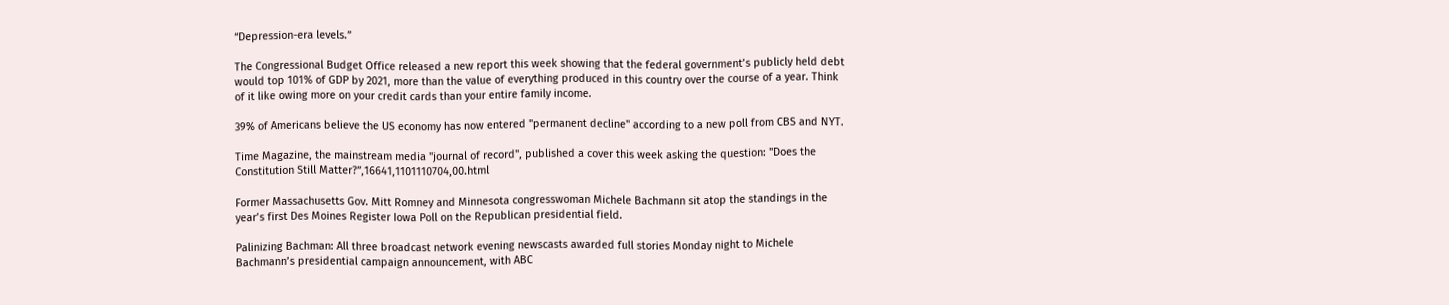“Depression-era levels.”

The Congressional Budget Office released a new report this week showing that the federal government’s publicly held debt would top 101% of GDP by 2021, more than the value of everything produced in this country over the course of a year. Think of it like owing more on your credit cards than your entire family income.

39% of Americans believe the US economy has now entered "permanent decline" according to a new poll from CBS and NYT.

Time Magazine, the mainstream media "journal of record", published a cover this week asking the question: "Does the Constitution Still Matter?”,16641,1101110704,00.html

Former Massachusetts Gov. Mitt Romney and Minnesota congresswoman Michele Bachmann sit atop the standings in the year’s first Des Moines Register Iowa Poll on the Republican presidential field.

Palinizing Bachman: All three broadcast network evening newscasts awarded full stories Monday night to Michele Bachmann’s presidential campaign announcement, with ABC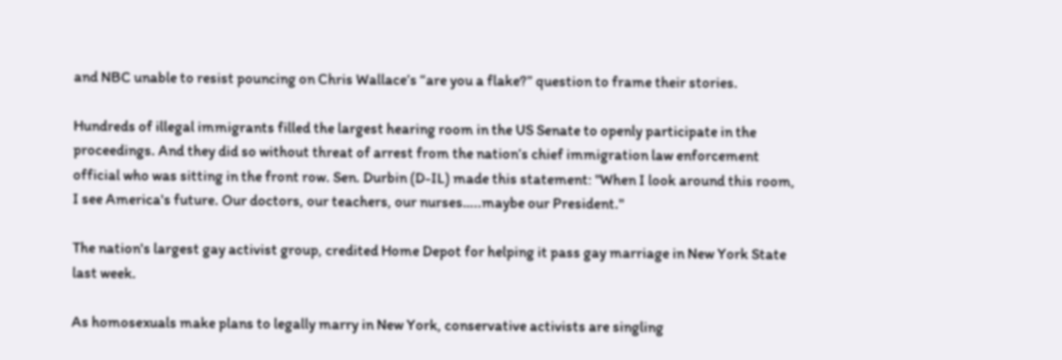and NBC unable to resist pouncing on Chris Wallace’s “are you a flake?” question to frame their stories.

Hundreds of illegal immigrants filled the largest hearing room in the US Senate to openly participate in the proceedings. And they did so without threat of arrest from the nation’s chief immigration law enforcement official who was sitting in the front row. Sen. Durbin (D-IL) made this statement: "When I look around this room, I see America's future. Our doctors, our teachers, our nurses…..maybe our President."

The nation's largest gay activist group, credited Home Depot for helping it pass gay marriage in New York State last week.

As homosexuals make plans to legally marry in New York, conservative activists are singling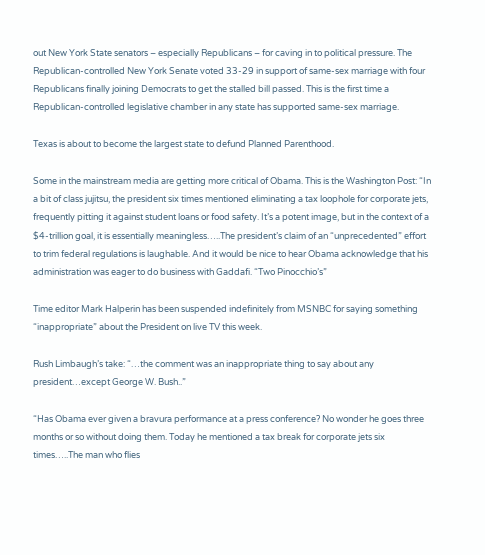out New York State senators – especially Republicans – for caving in to political pressure. The Republican-controlled New York Senate voted 33-29 in support of same-sex marriage with four Republicans finally joining Democrats to get the stalled bill passed. This is the first time a Republican-controlled legislative chamber in any state has supported same-sex marriage.

Texas is about to become the largest state to defund Planned Parenthood.

Some in the mainstream media are getting more critical of Obama. This is the Washington Post: “In a bit of class jujitsu, the president six times mentioned eliminating a tax loophole for corporate jets, frequently pitting it against student loans or food safety. It’s a potent image, but in the context of a $4-trillion goal, it is essentially meaningless…..The president’s claim of an “unprecedented” effort to trim federal regulations is laughable. And it would be nice to hear Obama acknowledge that his administration was eager to do business with Gaddafi. “Two Pinocchio’s”

Time editor Mark Halperin has been suspended indefinitely from MSNBC for saying something “inappropriate” about the President on live TV this week.

Rush Limbaugh’s take: “…the comment was an inappropriate thing to say about any president…except George W. Bush..”

“Has Obama ever given a bravura performance at a press conference? No wonder he goes three months or so without doing them. Today he mentioned a tax break for corporate jets six times…..The man who flies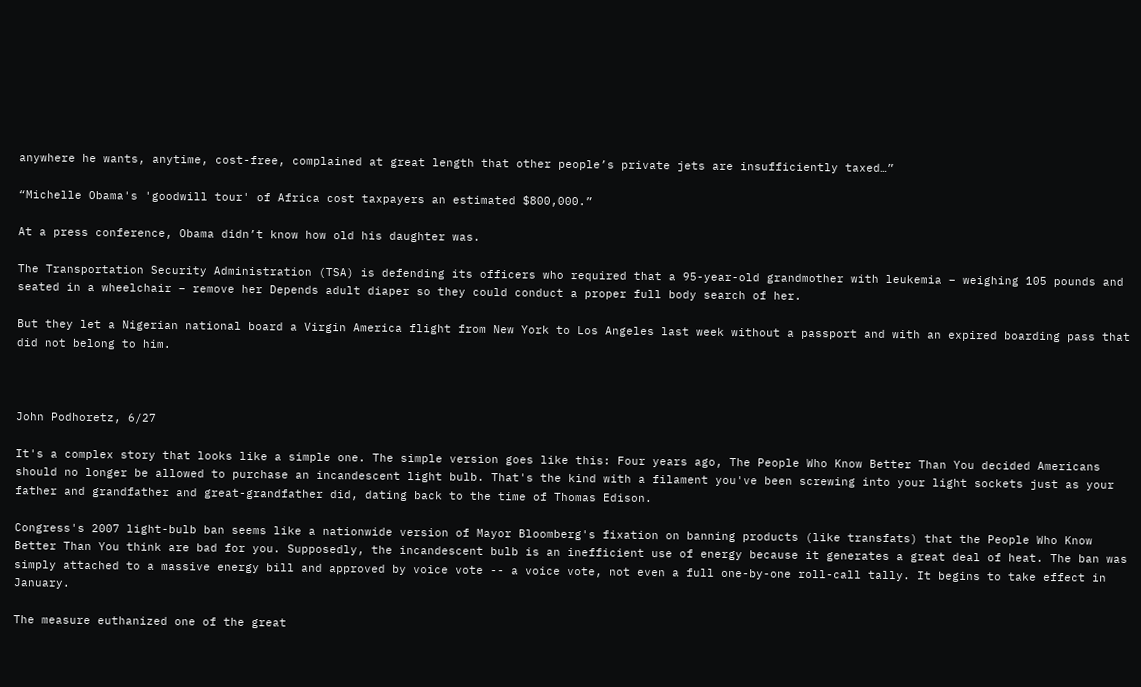anywhere he wants, anytime, cost-free, complained at great length that other people’s private jets are insufficiently taxed…”

“Michelle Obama's 'goodwill tour' of Africa cost taxpayers an estimated $800,000.”

At a press conference, Obama didn’t know how old his daughter was.

The Transportation Security Administration (TSA) is defending its officers who required that a 95-year-old grandmother with leukemia – weighing 105 pounds and seated in a wheelchair – remove her Depends adult diaper so they could conduct a proper full body search of her.

But they let a Nigerian national board a Virgin America flight from New York to Los Angeles last week without a passport and with an expired boarding pass that did not belong to him.



John Podhoretz, 6/27

It's a complex story that looks like a simple one. The simple version goes like this: Four years ago, The People Who Know Better Than You decided Americans should no longer be allowed to purchase an incandescent light bulb. That's the kind with a filament you've been screwing into your light sockets just as your father and grandfather and great-grandfather did, dating back to the time of Thomas Edison.

Congress's 2007 light-bulb ban seems like a nationwide version of Mayor Bloomberg's fixation on banning products (like transfats) that the People Who Know Better Than You think are bad for you. Supposedly, the incandescent bulb is an inefficient use of energy because it generates a great deal of heat. The ban was simply attached to a massive energy bill and approved by voice vote -- a voice vote, not even a full one-by-one roll-call tally. It begins to take effect in January.

The measure euthanized one of the great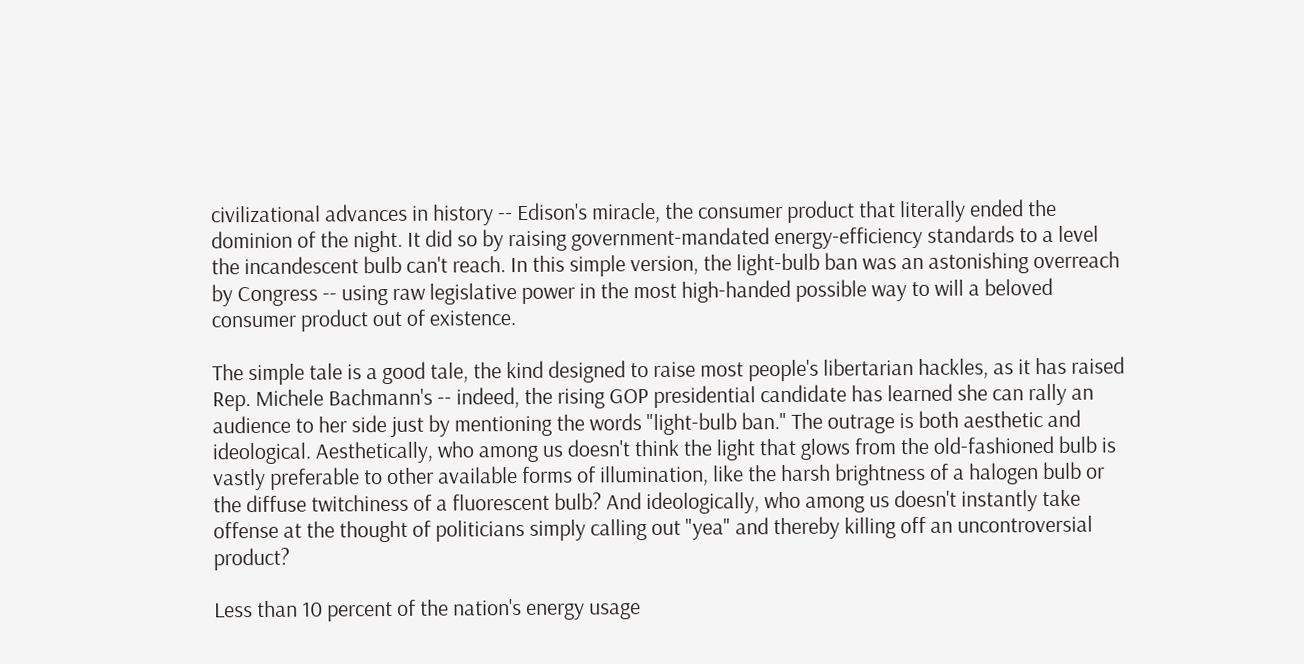civilizational advances in history -- Edison's miracle, the consumer product that literally ended the dominion of the night. It did so by raising government-mandated energy-efficiency standards to a level the incandescent bulb can't reach. In this simple version, the light-bulb ban was an astonishing overreach by Congress -- using raw legislative power in the most high-handed possible way to will a beloved consumer product out of existence.

The simple tale is a good tale, the kind designed to raise most people's libertarian hackles, as it has raised Rep. Michele Bachmann's -- indeed, the rising GOP presidential candidate has learned she can rally an audience to her side just by mentioning the words "light-bulb ban." The outrage is both aesthetic and ideological. Aesthetically, who among us doesn't think the light that glows from the old-fashioned bulb is vastly preferable to other available forms of illumination, like the harsh brightness of a halogen bulb or the diffuse twitchiness of a fluorescent bulb? And ideologically, who among us doesn't instantly take offense at the thought of politicians simply calling out "yea" and thereby killing off an uncontroversial product?

Less than 10 percent of the nation's energy usage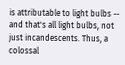is attributable to light bulbs -- and that's all light bulbs, not just incandescents. Thus, a colossal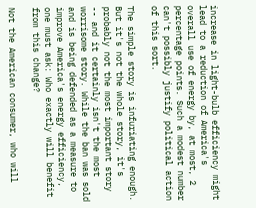increase in light-bulb efficiency might lead to a reduction of America's overall use of energy by, at most, 2 percentage points. Such a modest number can't possibly justify political action of this sort.

The simple story is infuriating enough. But it's not the whole story, it's probably not the most important story -- and it certainly isn't the most worrisome story. While the ban was sold and is being defended as a measure to improve America's energy efficiency, one must ask: Who exactly will benefit from this change?

Not the American consumer, who will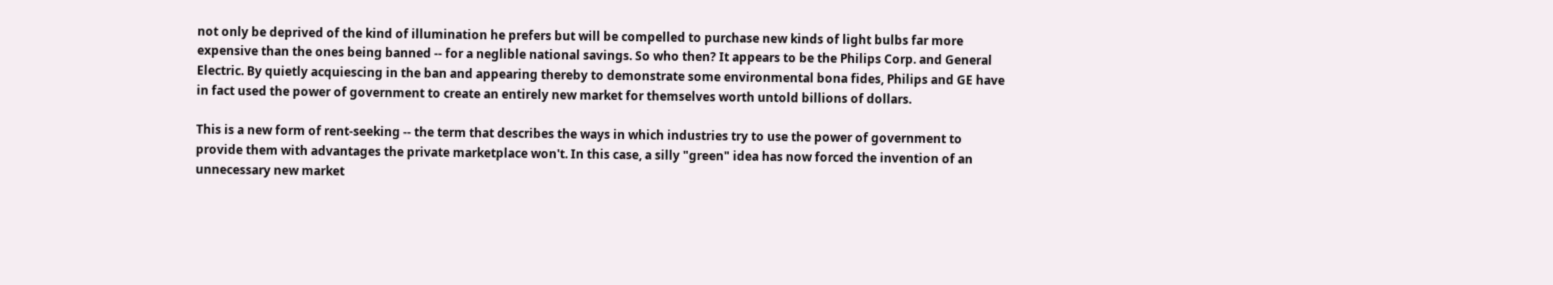not only be deprived of the kind of illumination he prefers but will be compelled to purchase new kinds of light bulbs far more expensive than the ones being banned -- for a neglible national savings. So who then? It appears to be the Philips Corp. and General Electric. By quietly acquiescing in the ban and appearing thereby to demonstrate some environmental bona fides, Philips and GE have in fact used the power of government to create an entirely new market for themselves worth untold billions of dollars.

This is a new form of rent-seeking -- the term that describes the ways in which industries try to use the power of government to provide them with advantages the private marketplace won't. In this case, a silly "green" idea has now forced the invention of an unnecessary new market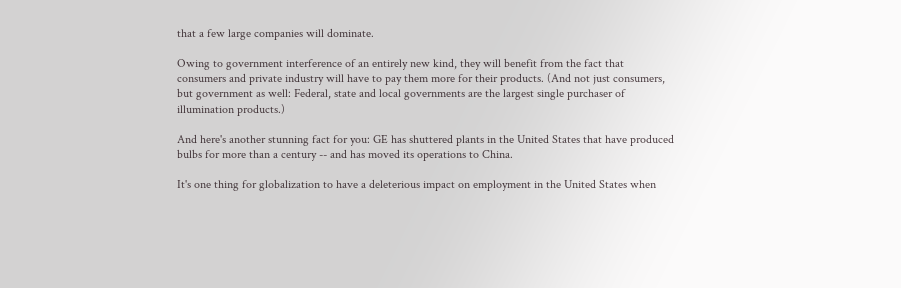that a few large companies will dominate.

Owing to government interference of an entirely new kind, they will benefit from the fact that consumers and private industry will have to pay them more for their products. (And not just consumers, but government as well: Federal, state and local governments are the largest single purchaser of illumination products.)

And here's another stunning fact for you: GE has shuttered plants in the United States that have produced bulbs for more than a century -- and has moved its operations to China.

It's one thing for globalization to have a deleterious impact on employment in the United States when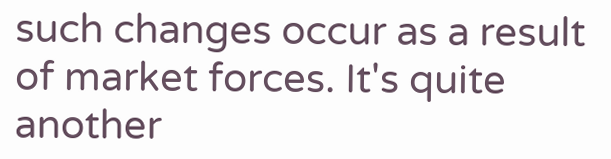such changes occur as a result of market forces. It's quite another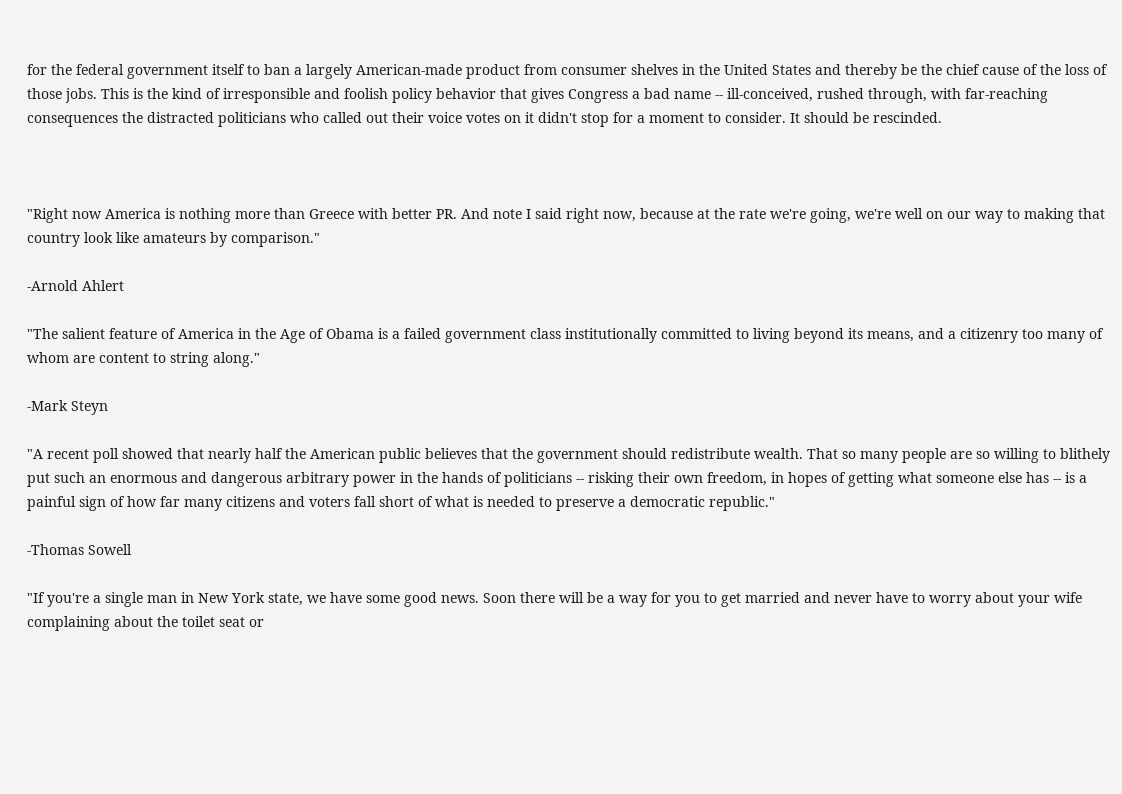for the federal government itself to ban a largely American-made product from consumer shelves in the United States and thereby be the chief cause of the loss of those jobs. This is the kind of irresponsible and foolish policy behavior that gives Congress a bad name -- ill-conceived, rushed through, with far-reaching consequences the distracted politicians who called out their voice votes on it didn't stop for a moment to consider. It should be rescinded.



"Right now America is nothing more than Greece with better PR. And note I said right now, because at the rate we're going, we're well on our way to making that country look like amateurs by comparison."

-Arnold Ahlert

"The salient feature of America in the Age of Obama is a failed government class institutionally committed to living beyond its means, and a citizenry too many of whom are content to string along."

-Mark Steyn

"A recent poll showed that nearly half the American public believes that the government should redistribute wealth. That so many people are so willing to blithely put such an enormous and dangerous arbitrary power in the hands of politicians -- risking their own freedom, in hopes of getting what someone else has -- is a painful sign of how far many citizens and voters fall short of what is needed to preserve a democratic republic."

-Thomas Sowell

"If you're a single man in New York state, we have some good news. Soon there will be a way for you to get married and never have to worry about your wife complaining about the toilet seat or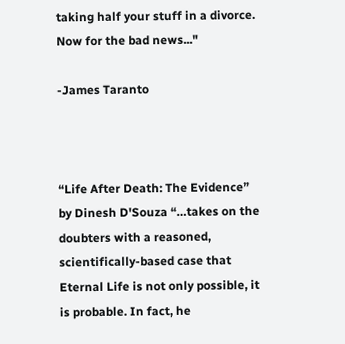taking half your stuff in a divorce. Now for the bad news..."

-James Taranto



“Life After Death: The Evidence” by Dinesh D'Souza “…takes on the doubters with a reasoned, scientifically-based case that Eternal Life is not only possible, it is probable. In fact, he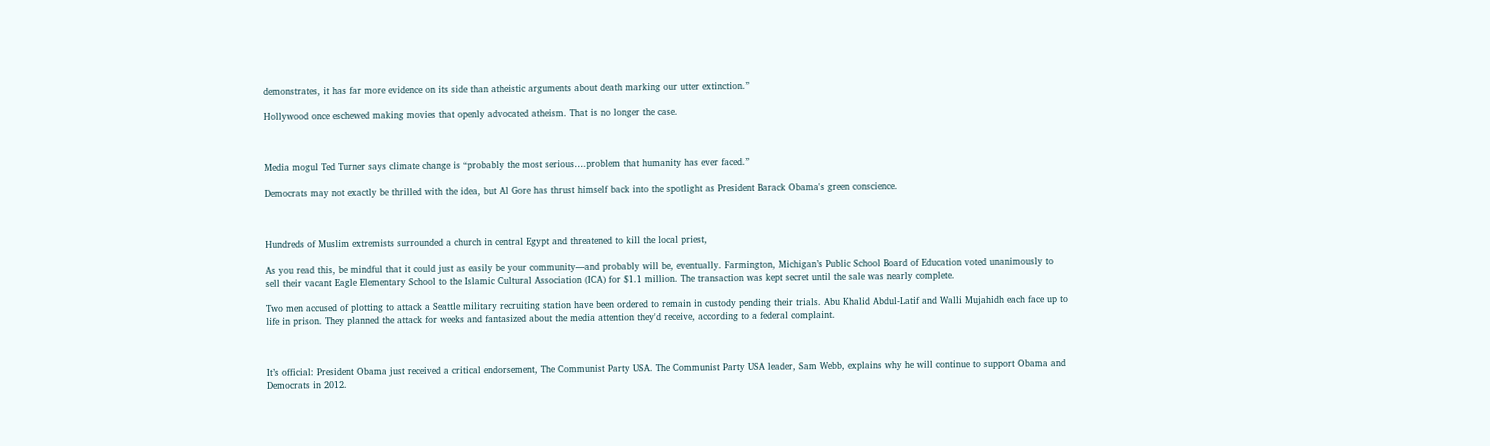demonstrates, it has far more evidence on its side than atheistic arguments about death marking our utter extinction.”

Hollywood once eschewed making movies that openly advocated atheism. That is no longer the case.



Media mogul Ted Turner says climate change is “probably the most serious….problem that humanity has ever faced.”

Democrats may not exactly be thrilled with the idea, but Al Gore has thrust himself back into the spotlight as President Barack Obama's green conscience.



Hundreds of Muslim extremists surrounded a church in central Egypt and threatened to kill the local priest,

As you read this, be mindful that it could just as easily be your community—and probably will be, eventually. Farmington, Michigan’s Public School Board of Education voted unanimously to sell their vacant Eagle Elementary School to the Islamic Cultural Association (ICA) for $1.1 million. The transaction was kept secret until the sale was nearly complete.

Two men accused of plotting to attack a Seattle military recruiting station have been ordered to remain in custody pending their trials. Abu Khalid Abdul-Latif and Walli Mujahidh each face up to life in prison. They planned the attack for weeks and fantasized about the media attention they'd receive, according to a federal complaint.



It’s official: President Obama just received a critical endorsement, The Communist Party USA. The Communist Party USA leader, Sam Webb, explains why he will continue to support Obama and Democrats in 2012.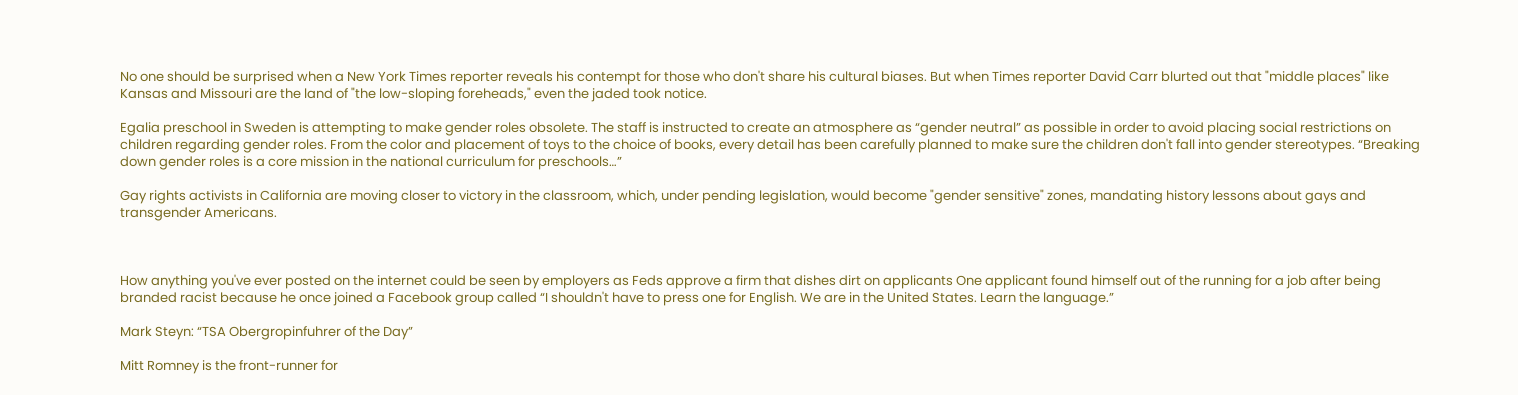No one should be surprised when a New York Times reporter reveals his contempt for those who don't share his cultural biases. But when Times reporter David Carr blurted out that "middle places" like Kansas and Missouri are the land of "the low-sloping foreheads," even the jaded took notice.

Egalia preschool in Sweden is attempting to make gender roles obsolete. The staff is instructed to create an atmosphere as “gender neutral” as possible in order to avoid placing social restrictions on children regarding gender roles. From the color and placement of toys to the choice of books, every detail has been carefully planned to make sure the children don't fall into gender stereotypes. “Breaking down gender roles is a core mission in the national curriculum for preschools…”

Gay rights activists in California are moving closer to victory in the classroom, which, under pending legislation, would become "gender sensitive" zones, mandating history lessons about gays and transgender Americans.



How anything you've ever posted on the internet could be seen by employers as Feds approve a firm that dishes dirt on applicants One applicant found himself out of the running for a job after being branded racist because he once joined a Facebook group called “I shouldn't have to press one for English. We are in the United States. Learn the language.”

Mark Steyn: “TSA Obergropinfuhrer of the Day”

Mitt Romney is the front-runner for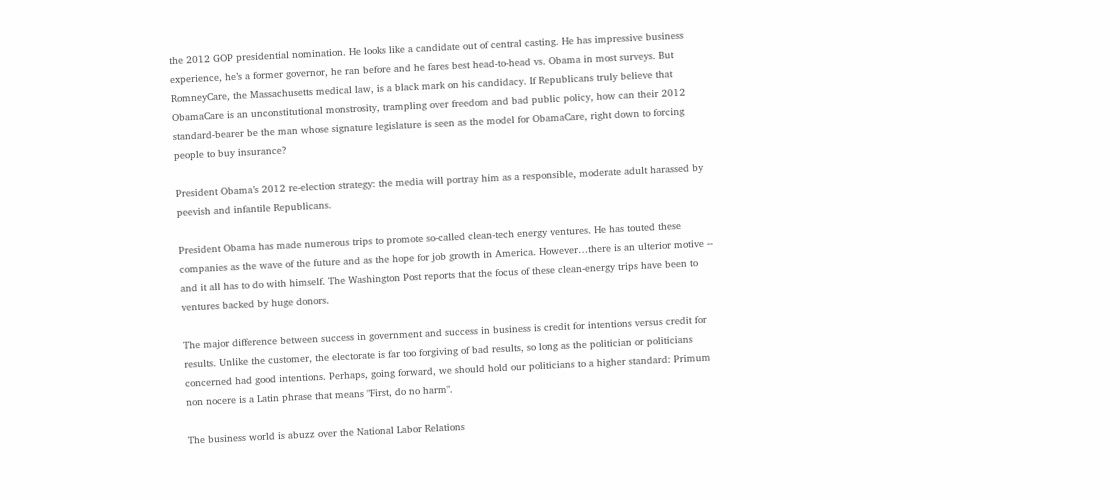the 2012 GOP presidential nomination. He looks like a candidate out of central casting. He has impressive business experience, he’s a former governor, he ran before and he fares best head-to-head vs. Obama in most surveys. But RomneyCare, the Massachusetts medical law, is a black mark on his candidacy. If Republicans truly believe that ObamaCare is an unconstitutional monstrosity, trampling over freedom and bad public policy, how can their 2012 standard-bearer be the man whose signature legislature is seen as the model for ObamaCare, right down to forcing people to buy insurance?

President Obama’s 2012 re-election strategy: the media will portray him as a responsible, moderate adult harassed by peevish and infantile Republicans.

President Obama has made numerous trips to promote so-called clean-tech energy ventures. He has touted these companies as the wave of the future and as the hope for job growth in America. However…there is an ulterior motive -- and it all has to do with himself. The Washington Post reports that the focus of these clean-energy trips have been to ventures backed by huge donors.

The major difference between success in government and success in business is credit for intentions versus credit for results. Unlike the customer, the electorate is far too forgiving of bad results, so long as the politician or politicians concerned had good intentions. Perhaps, going forward, we should hold our politicians to a higher standard: Primum non nocere is a Latin phrase that means "First, do no harm".

The business world is abuzz over the National Labor Relations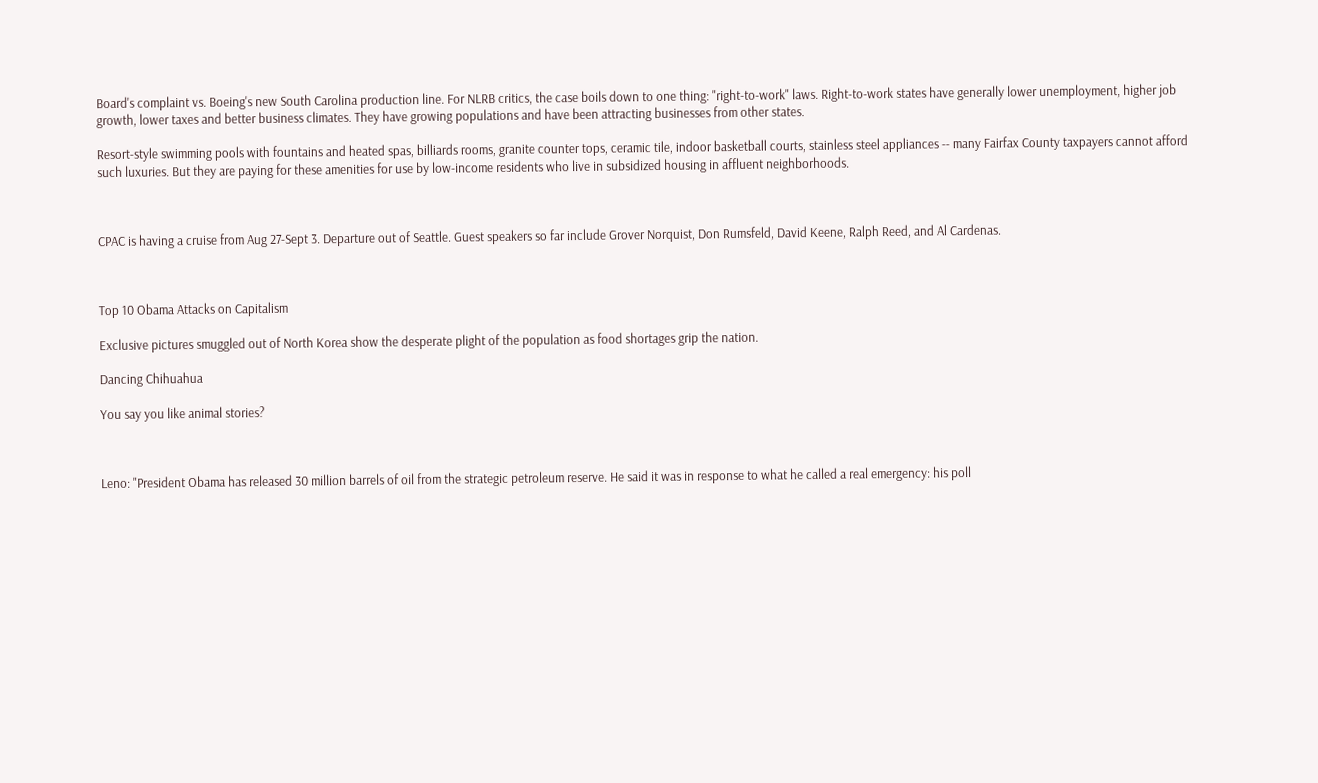Board's complaint vs. Boeing's new South Carolina production line. For NLRB critics, the case boils down to one thing: "right-to-work" laws. Right-to-work states have generally lower unemployment, higher job growth, lower taxes and better business climates. They have growing populations and have been attracting businesses from other states.

Resort-style swimming pools with fountains and heated spas, billiards rooms, granite counter tops, ceramic tile, indoor basketball courts, stainless steel appliances -- many Fairfax County taxpayers cannot afford such luxuries. But they are paying for these amenities for use by low-income residents who live in subsidized housing in affluent neighborhoods.



CPAC is having a cruise from Aug 27-Sept 3. Departure out of Seattle. Guest speakers so far include Grover Norquist, Don Rumsfeld, David Keene, Ralph Reed, and Al Cardenas.



Top 10 Obama Attacks on Capitalism

Exclusive pictures smuggled out of North Korea show the desperate plight of the population as food shortages grip the nation.

Dancing Chihuahua

You say you like animal stories?



Leno: "President Obama has released 30 million barrels of oil from the strategic petroleum reserve. He said it was in response to what he called a real emergency: his poll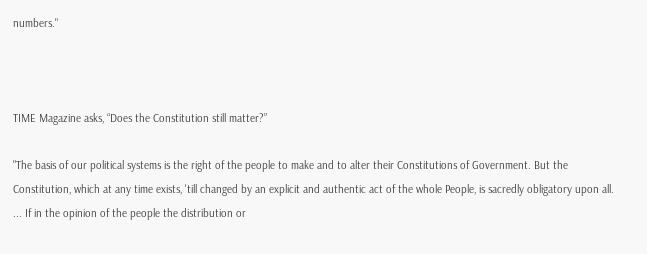numbers."



TIME Magazine asks, “Does the Constitution still matter?”

"The basis of our political systems is the right of the people to make and to alter their Constitutions of Government. But the Constitution, which at any time exists, 'till changed by an explicit and authentic act of the whole People, is sacredly obligatory upon all. ... If in the opinion of the people the distribution or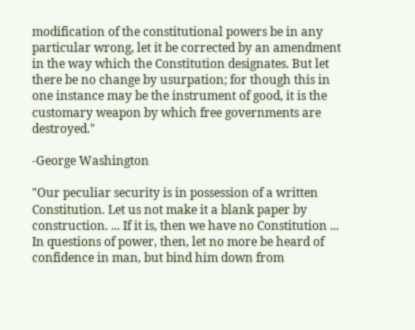modification of the constitutional powers be in any particular wrong, let it be corrected by an amendment in the way which the Constitution designates. But let there be no change by usurpation; for though this in one instance may be the instrument of good, it is the customary weapon by which free governments are destroyed."

-George Washington

"Our peculiar security is in possession of a written Constitution. Let us not make it a blank paper by construction. ... If it is, then we have no Constitution ... In questions of power, then, let no more be heard of confidence in man, but bind him down from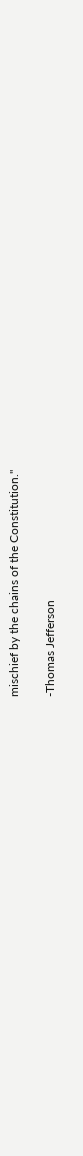mischief by the chains of the Constitution."

-Thomas Jefferson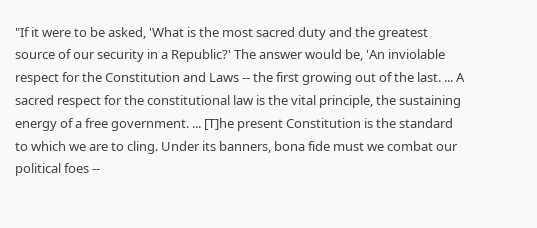"If it were to be asked, 'What is the most sacred duty and the greatest source of our security in a Republic?' The answer would be, 'An inviolable respect for the Constitution and Laws -- the first growing out of the last. ... A sacred respect for the constitutional law is the vital principle, the sustaining energy of a free government. ... [T]he present Constitution is the standard to which we are to cling. Under its banners, bona fide must we combat our political foes --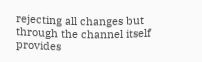rejecting all changes but through the channel itself provides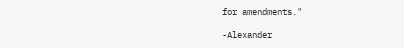for amendments."

-Alexander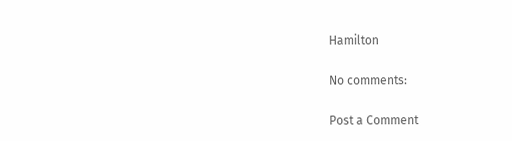Hamilton

No comments:

Post a Comment